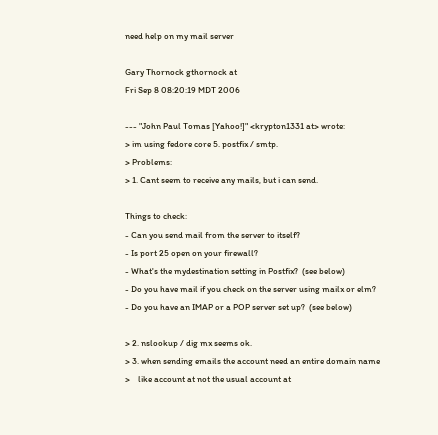need help on my mail server

Gary Thornock gthornock at
Fri Sep 8 08:20:19 MDT 2006

--- "John Paul Tomas [Yahoo!]" <krypton1331 at> wrote:
> im using fedore core 5. postfix / smtp.
> Problems:
> 1. Cant seem to receive any mails, but i can send.

Things to check:
- Can you send mail from the server to itself?
- Is port 25 open on your firewall?
- What's the mydestination setting in Postfix?  (see below)
- Do you have mail if you check on the server using mailx or elm?
- Do you have an IMAP or a POP server set up?  (see below)

> 2. nslookup / dig mx seems ok.
> 3. when sending emails the account need an entire domain name
>    like account at not the usual account at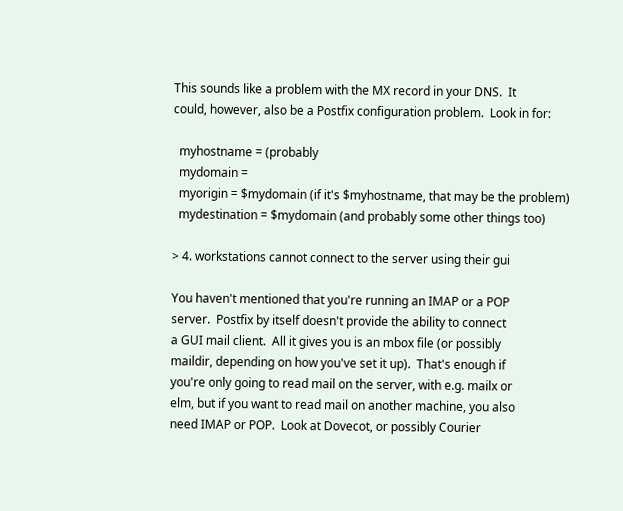This sounds like a problem with the MX record in your DNS.  It
could, however, also be a Postfix configuration problem.  Look in for:

  myhostname = (probably
  mydomain =
  myorigin = $mydomain (if it's $myhostname, that may be the problem)
  mydestination = $mydomain (and probably some other things too)

> 4. workstations cannot connect to the server using their gui

You haven't mentioned that you're running an IMAP or a POP
server.  Postfix by itself doesn't provide the ability to connect
a GUI mail client.  All it gives you is an mbox file (or possibly
maildir, depending on how you've set it up).  That's enough if
you're only going to read mail on the server, with e.g. mailx or
elm, but if you want to read mail on another machine, you also
need IMAP or POP.  Look at Dovecot, or possibly Courier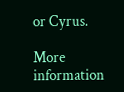or Cyrus.

More information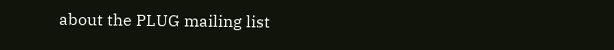about the PLUG mailing list